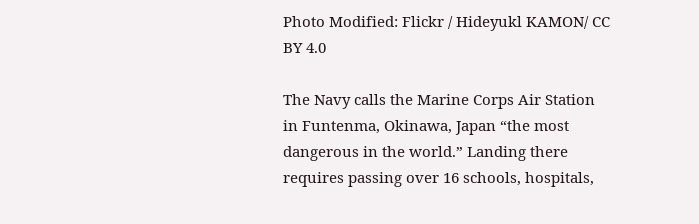Photo Modified: Flickr / Hideyukl KAMON/ CC BY 4.0

The Navy calls the Marine Corps Air Station in Funtenma, Okinawa, Japan “the most dangerous in the world.” Landing there requires passing over 16 schools, hospitals,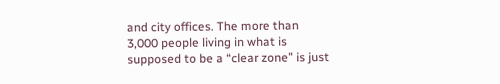and city offices. The more than 3,000 people living in what is supposed to be a “clear zone” is just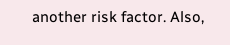another risk factor. Also,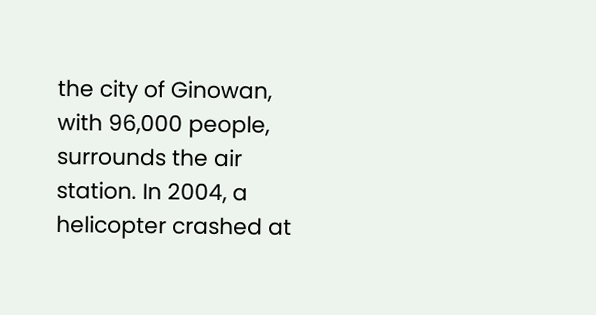the city of Ginowan, with 96,000 people, surrounds the air station. In 2004, a helicopter crashed at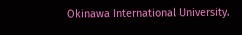Okinawa International University.